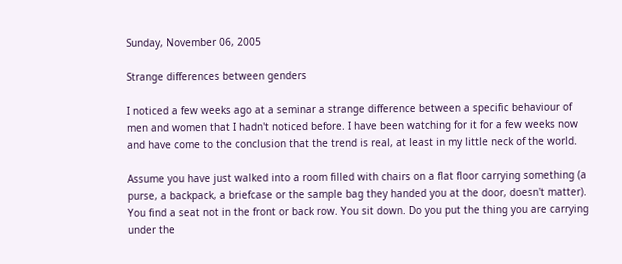Sunday, November 06, 2005

Strange differences between genders

I noticed a few weeks ago at a seminar a strange difference between a specific behaviour of men and women that I hadn't noticed before. I have been watching for it for a few weeks now and have come to the conclusion that the trend is real, at least in my little neck of the world.

Assume you have just walked into a room filled with chairs on a flat floor carrying something (a purse, a backpack, a briefcase or the sample bag they handed you at the door, doesn't matter). You find a seat not in the front or back row. You sit down. Do you put the thing you are carrying under the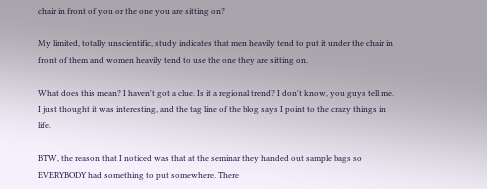chair in front of you or the one you are sitting on?

My limited, totally unscientific, study indicates that men heavily tend to put it under the chair in front of them and women heavily tend to use the one they are sitting on.

What does this mean? I haven't got a clue. Is it a regional trend? I don't know, you guys tell me. I just thought it was interesting, and the tag line of the blog says I point to the crazy things in life.

BTW, the reason that I noticed was that at the seminar they handed out sample bags so EVERYBODY had something to put somewhere. There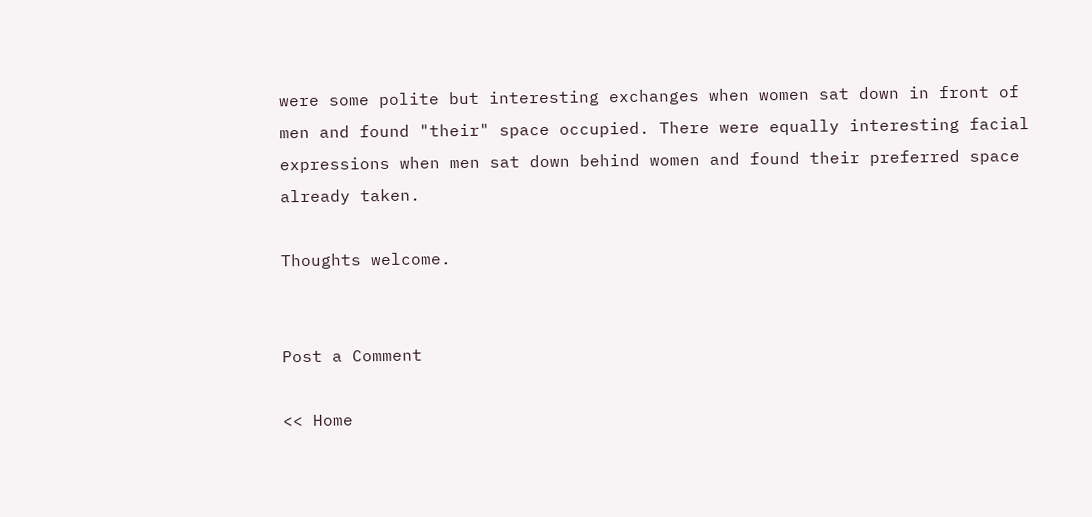were some polite but interesting exchanges when women sat down in front of men and found "their" space occupied. There were equally interesting facial expressions when men sat down behind women and found their preferred space already taken.

Thoughts welcome.


Post a Comment

<< Home